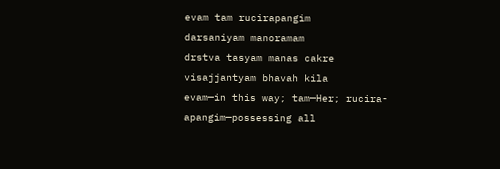evam tam rucirapangim
darsaniyam manoramam
drstva tasyam manas cakre
visajjantyam bhavah kila
evam—in this way; tam—Her; rucira-apangim—possessing all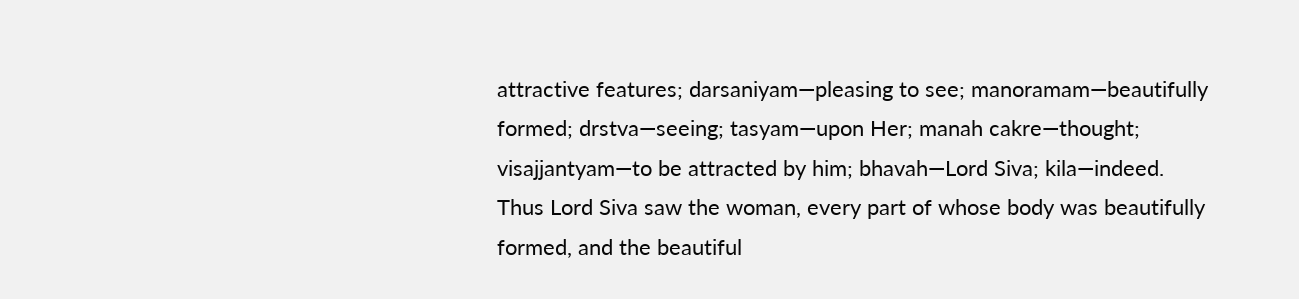attractive features; darsaniyam—pleasing to see; manoramam—beautifully formed; drstva—seeing; tasyam—upon Her; manah cakre—thought; visajjantyam—to be attracted by him; bhavah—Lord Siva; kila—indeed.
Thus Lord Siva saw the woman, every part of whose body was beautifully formed, and the beautiful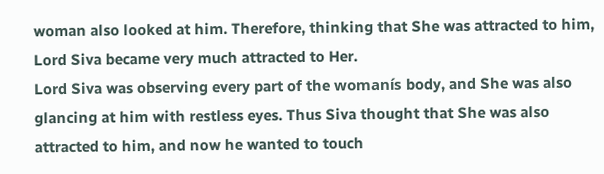woman also looked at him. Therefore, thinking that She was attracted to him, Lord Siva became very much attracted to Her.
Lord Siva was observing every part of the womanís body, and She was also glancing at him with restless eyes. Thus Siva thought that She was also attracted to him, and now he wanted to touch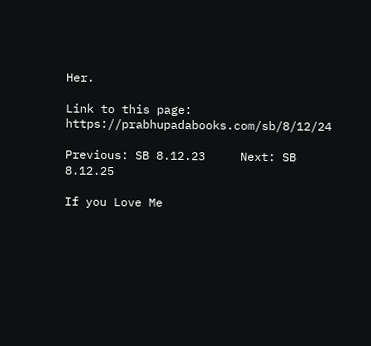Her.

Link to this page: https://prabhupadabooks.com/sb/8/12/24

Previous: SB 8.12.23     Next: SB 8.12.25

If you Love Me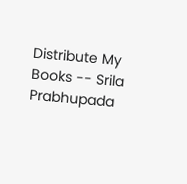Distribute My Books -- Srila Prabhupada